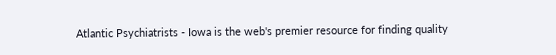Atlantic Psychiatrists - Iowa is the web's premier resource for finding quality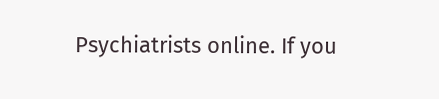Psychiatrists online. If you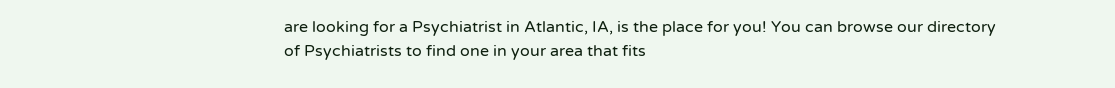are looking for a Psychiatrist in Atlantic, IA, is the place for you! You can browse our directory of Psychiatrists to find one in your area that fits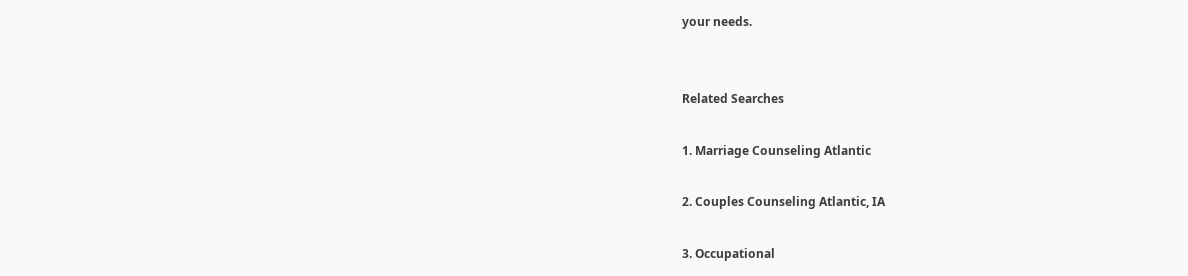your needs.


Related Searches

1. Marriage Counseling Atlantic

2. Couples Counseling Atlantic, IA

3. Occupational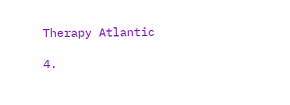Therapy Atlantic

4.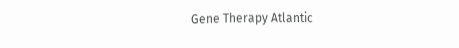Gene Therapy Atlantic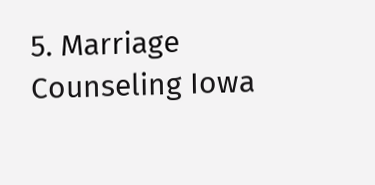5. Marriage Counseling Iowa